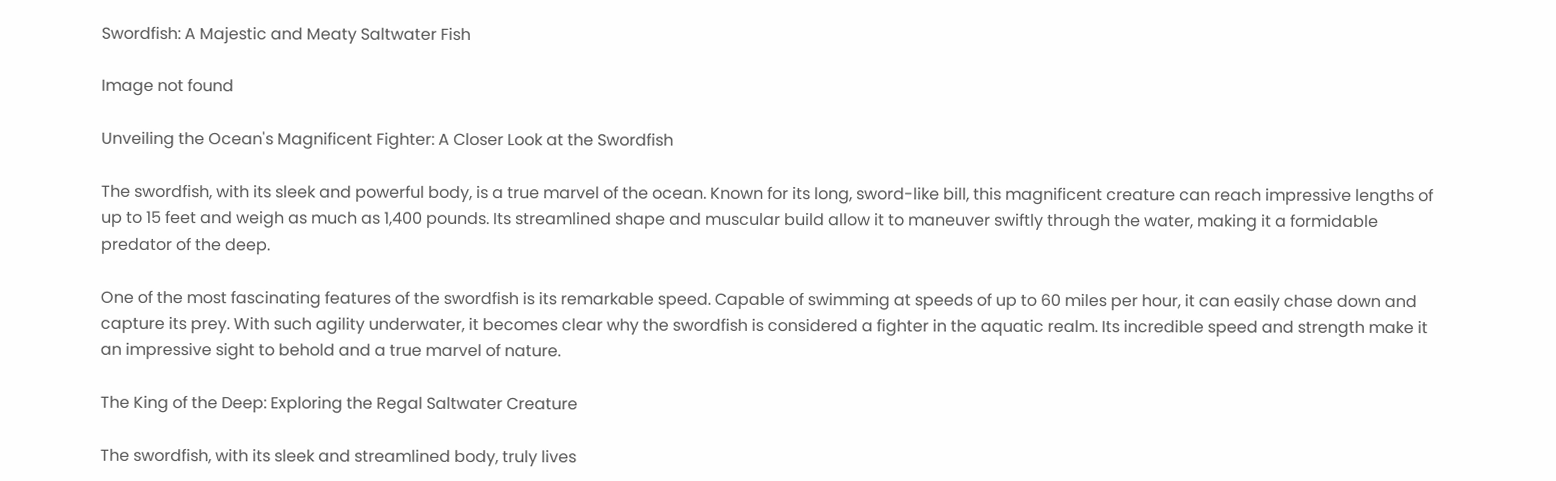Swordfish: A Majestic and Meaty Saltwater Fish

Image not found

Unveiling the Ocean's Magnificent Fighter: A Closer Look at the Swordfish

The swordfish, with its sleek and powerful body, is a true marvel of the ocean. Known for its long, sword-like bill, this magnificent creature can reach impressive lengths of up to 15 feet and weigh as much as 1,400 pounds. Its streamlined shape and muscular build allow it to maneuver swiftly through the water, making it a formidable predator of the deep.

One of the most fascinating features of the swordfish is its remarkable speed. Capable of swimming at speeds of up to 60 miles per hour, it can easily chase down and capture its prey. With such agility underwater, it becomes clear why the swordfish is considered a fighter in the aquatic realm. Its incredible speed and strength make it an impressive sight to behold and a true marvel of nature.

The King of the Deep: Exploring the Regal Saltwater Creature

The swordfish, with its sleek and streamlined body, truly lives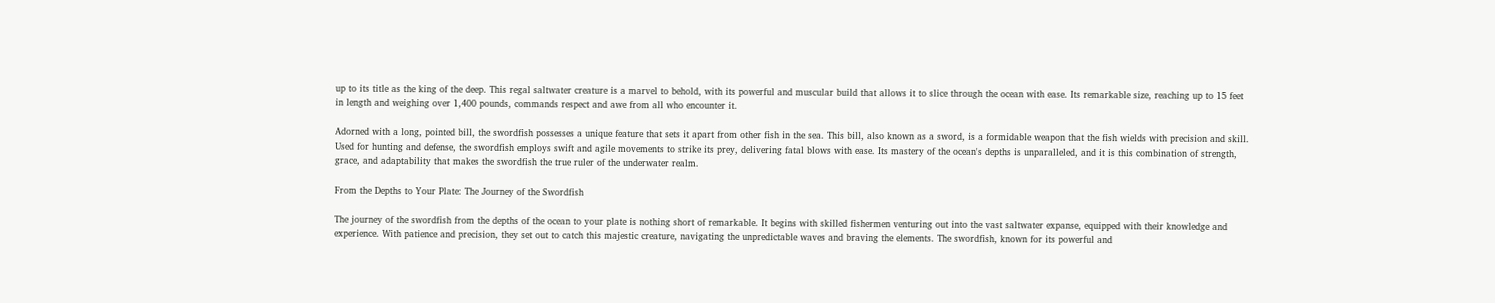up to its title as the king of the deep. This regal saltwater creature is a marvel to behold, with its powerful and muscular build that allows it to slice through the ocean with ease. Its remarkable size, reaching up to 15 feet in length and weighing over 1,400 pounds, commands respect and awe from all who encounter it.

Adorned with a long, pointed bill, the swordfish possesses a unique feature that sets it apart from other fish in the sea. This bill, also known as a sword, is a formidable weapon that the fish wields with precision and skill. Used for hunting and defense, the swordfish employs swift and agile movements to strike its prey, delivering fatal blows with ease. Its mastery of the ocean's depths is unparalleled, and it is this combination of strength, grace, and adaptability that makes the swordfish the true ruler of the underwater realm.

From the Depths to Your Plate: The Journey of the Swordfish

The journey of the swordfish from the depths of the ocean to your plate is nothing short of remarkable. It begins with skilled fishermen venturing out into the vast saltwater expanse, equipped with their knowledge and experience. With patience and precision, they set out to catch this majestic creature, navigating the unpredictable waves and braving the elements. The swordfish, known for its powerful and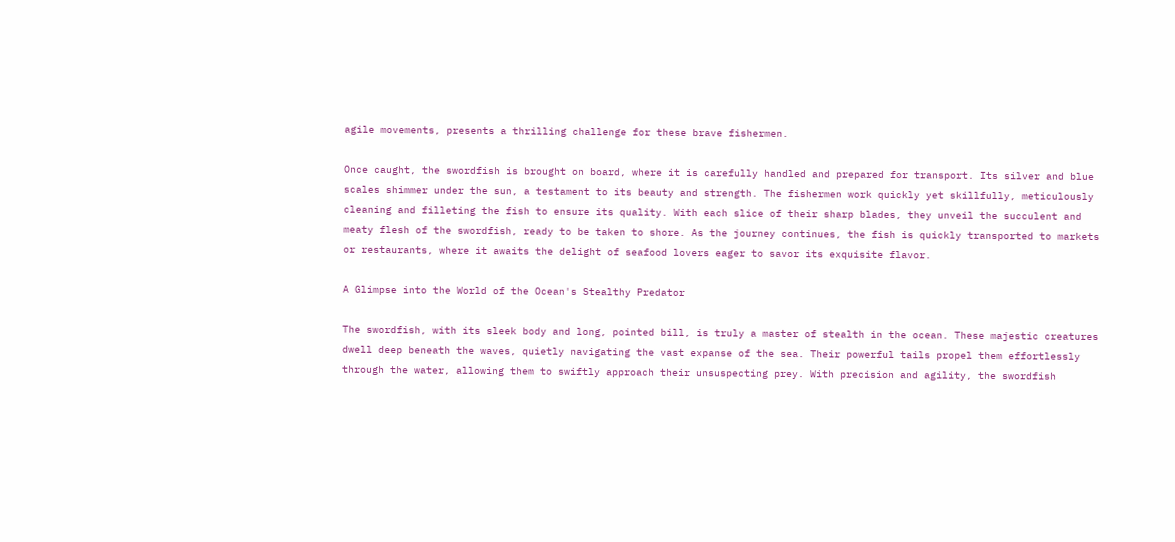agile movements, presents a thrilling challenge for these brave fishermen.

Once caught, the swordfish is brought on board, where it is carefully handled and prepared for transport. Its silver and blue scales shimmer under the sun, a testament to its beauty and strength. The fishermen work quickly yet skillfully, meticulously cleaning and filleting the fish to ensure its quality. With each slice of their sharp blades, they unveil the succulent and meaty flesh of the swordfish, ready to be taken to shore. As the journey continues, the fish is quickly transported to markets or restaurants, where it awaits the delight of seafood lovers eager to savor its exquisite flavor.

A Glimpse into the World of the Ocean's Stealthy Predator

The swordfish, with its sleek body and long, pointed bill, is truly a master of stealth in the ocean. These majestic creatures dwell deep beneath the waves, quietly navigating the vast expanse of the sea. Their powerful tails propel them effortlessly through the water, allowing them to swiftly approach their unsuspecting prey. With precision and agility, the swordfish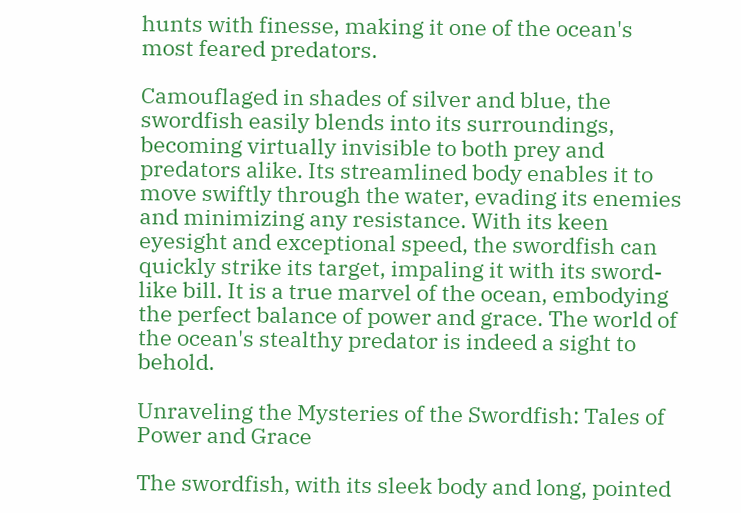hunts with finesse, making it one of the ocean's most feared predators.

Camouflaged in shades of silver and blue, the swordfish easily blends into its surroundings, becoming virtually invisible to both prey and predators alike. Its streamlined body enables it to move swiftly through the water, evading its enemies and minimizing any resistance. With its keen eyesight and exceptional speed, the swordfish can quickly strike its target, impaling it with its sword-like bill. It is a true marvel of the ocean, embodying the perfect balance of power and grace. The world of the ocean's stealthy predator is indeed a sight to behold.

Unraveling the Mysteries of the Swordfish: Tales of Power and Grace

The swordfish, with its sleek body and long, pointed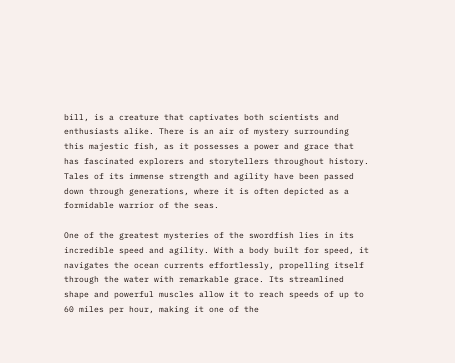bill, is a creature that captivates both scientists and enthusiasts alike. There is an air of mystery surrounding this majestic fish, as it possesses a power and grace that has fascinated explorers and storytellers throughout history. Tales of its immense strength and agility have been passed down through generations, where it is often depicted as a formidable warrior of the seas.

One of the greatest mysteries of the swordfish lies in its incredible speed and agility. With a body built for speed, it navigates the ocean currents effortlessly, propelling itself through the water with remarkable grace. Its streamlined shape and powerful muscles allow it to reach speeds of up to 60 miles per hour, making it one of the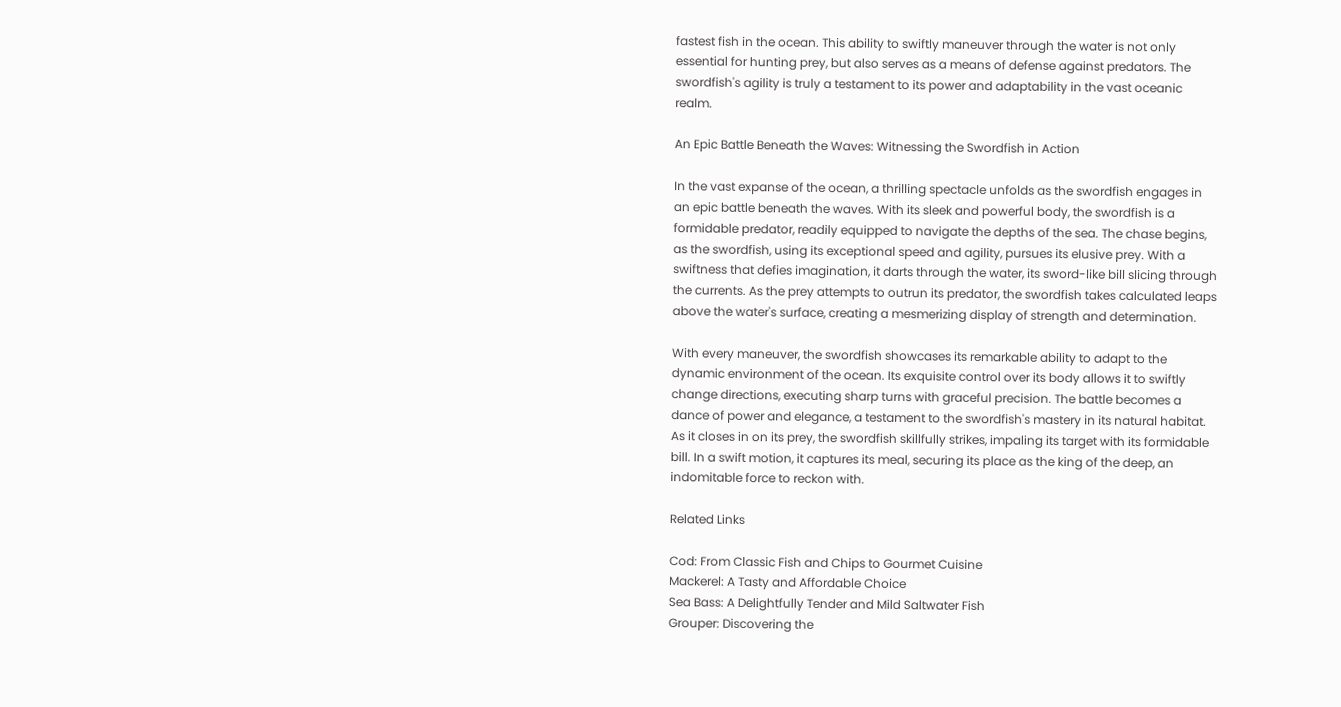fastest fish in the ocean. This ability to swiftly maneuver through the water is not only essential for hunting prey, but also serves as a means of defense against predators. The swordfish's agility is truly a testament to its power and adaptability in the vast oceanic realm.

An Epic Battle Beneath the Waves: Witnessing the Swordfish in Action

In the vast expanse of the ocean, a thrilling spectacle unfolds as the swordfish engages in an epic battle beneath the waves. With its sleek and powerful body, the swordfish is a formidable predator, readily equipped to navigate the depths of the sea. The chase begins, as the swordfish, using its exceptional speed and agility, pursues its elusive prey. With a swiftness that defies imagination, it darts through the water, its sword-like bill slicing through the currents. As the prey attempts to outrun its predator, the swordfish takes calculated leaps above the water's surface, creating a mesmerizing display of strength and determination.

With every maneuver, the swordfish showcases its remarkable ability to adapt to the dynamic environment of the ocean. Its exquisite control over its body allows it to swiftly change directions, executing sharp turns with graceful precision. The battle becomes a dance of power and elegance, a testament to the swordfish's mastery in its natural habitat. As it closes in on its prey, the swordfish skillfully strikes, impaling its target with its formidable bill. In a swift motion, it captures its meal, securing its place as the king of the deep, an indomitable force to reckon with.

Related Links

Cod: From Classic Fish and Chips to Gourmet Cuisine
Mackerel: A Tasty and Affordable Choice
Sea Bass: A Delightfully Tender and Mild Saltwater Fish
Grouper: Discovering the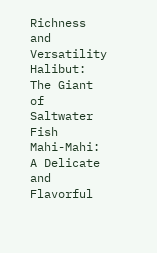Richness and Versatility
Halibut: The Giant of Saltwater Fish
Mahi-Mahi: A Delicate and Flavorful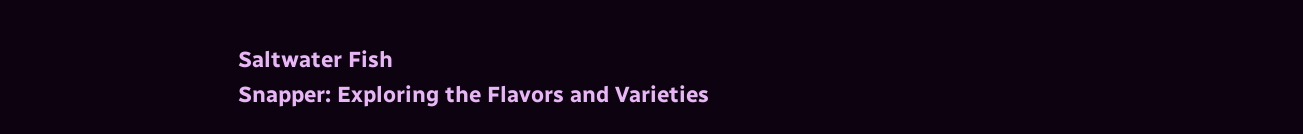Saltwater Fish
Snapper: Exploring the Flavors and Varieties